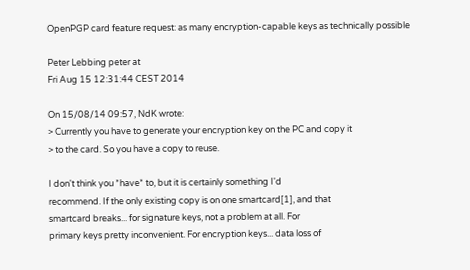OpenPGP card feature request: as many encryption-capable keys as technically possible

Peter Lebbing peter at
Fri Aug 15 12:31:44 CEST 2014

On 15/08/14 09:57, NdK wrote:
> Currently you have to generate your encryption key on the PC and copy it
> to the card. So you have a copy to reuse.

I don't think you *have* to, but it is certainly something I'd
recommend. If the only existing copy is on one smartcard[1], and that
smartcard breaks... for signature keys, not a problem at all. For
primary keys pretty inconvenient. For encryption keys... data loss of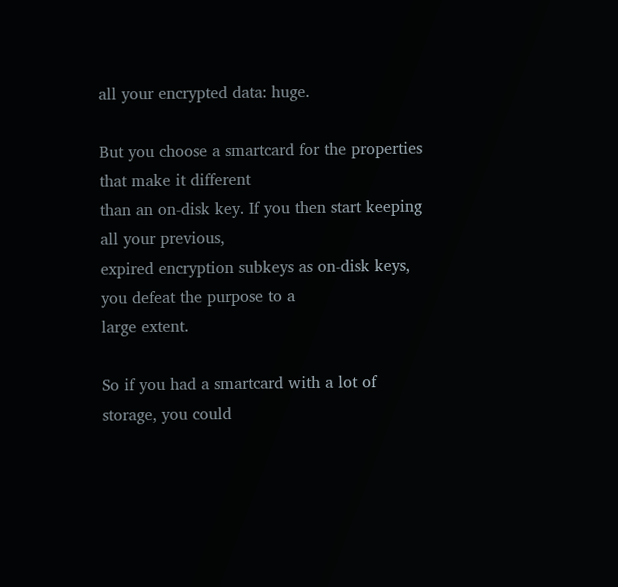all your encrypted data: huge.

But you choose a smartcard for the properties that make it different
than an on-disk key. If you then start keeping all your previous,
expired encryption subkeys as on-disk keys, you defeat the purpose to a
large extent.

So if you had a smartcard with a lot of storage, you could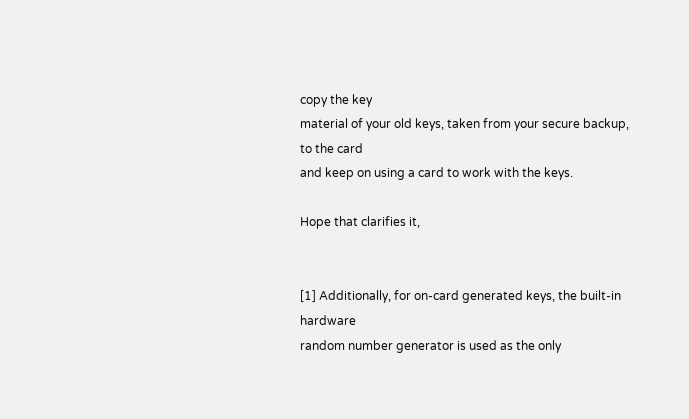copy the key
material of your old keys, taken from your secure backup, to the card
and keep on using a card to work with the keys.

Hope that clarifies it,


[1] Additionally, for on-card generated keys, the built-in hardware
random number generator is used as the only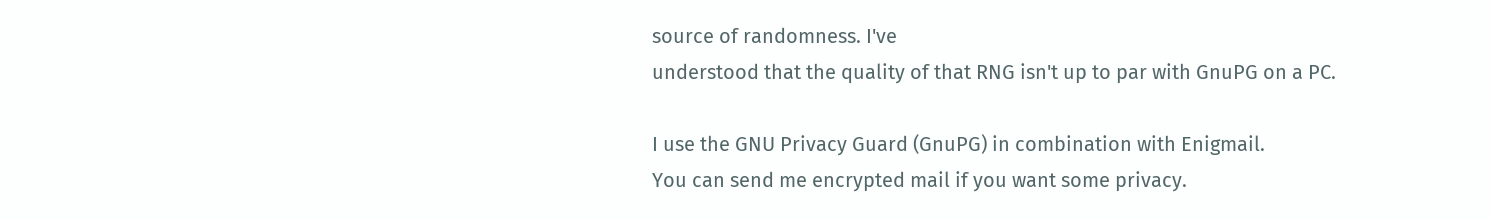source of randomness. I've
understood that the quality of that RNG isn't up to par with GnuPG on a PC.

I use the GNU Privacy Guard (GnuPG) in combination with Enigmail.
You can send me encrypted mail if you want some privacy.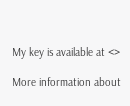My key is available at <>

More information about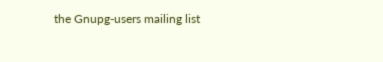the Gnupg-users mailing list